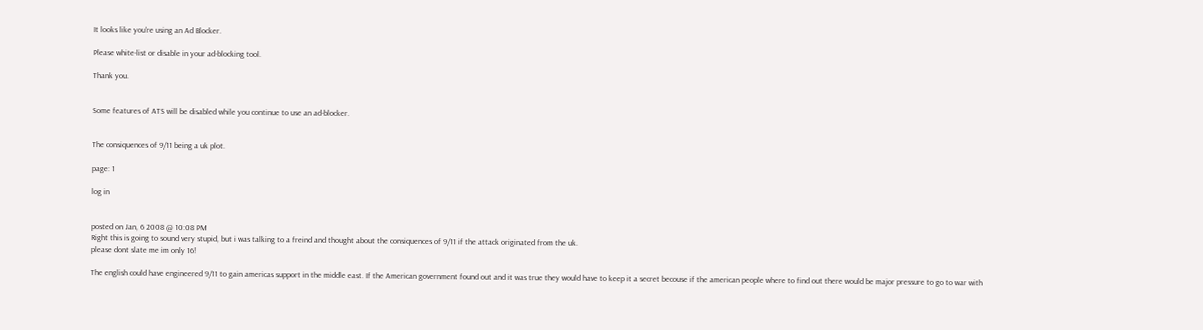It looks like you're using an Ad Blocker.

Please white-list or disable in your ad-blocking tool.

Thank you.


Some features of ATS will be disabled while you continue to use an ad-blocker.


The consiquences of 9/11 being a uk plot.

page: 1

log in


posted on Jan, 6 2008 @ 10:08 PM
Right this is going to sound very stupid, but i was talking to a freind and thought about the consiquences of 9/11 if the attack originated from the uk.
please dont slate me im only 16!

The english could have engineered 9/11 to gain americas support in the middle east. If the American government found out and it was true they would have to keep it a secret becouse if the american people where to find out there would be major pressure to go to war with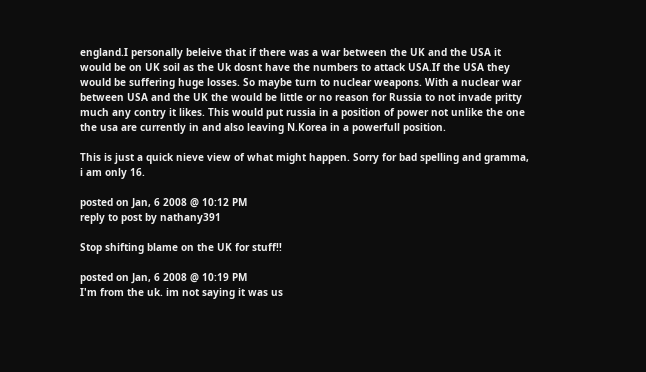england.I personally beleive that if there was a war between the UK and the USA it would be on UK soil as the Uk dosnt have the numbers to attack USA.If the USA they would be suffering huge losses. So maybe turn to nuclear weapons. With a nuclear war between USA and the UK the would be little or no reason for Russia to not invade pritty much any contry it likes. This would put russia in a position of power not unlike the one the usa are currently in and also leaving N.Korea in a powerfull position.

This is just a quick nieve view of what might happen. Sorry for bad spelling and gramma, i am only 16.

posted on Jan, 6 2008 @ 10:12 PM
reply to post by nathany391

Stop shifting blame on the UK for stuff!!

posted on Jan, 6 2008 @ 10:19 PM
I'm from the uk. im not saying it was us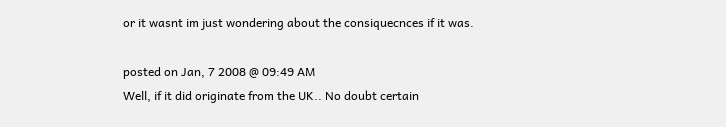or it wasnt im just wondering about the consiquecnces if it was.

posted on Jan, 7 2008 @ 09:49 AM
Well, if it did originate from the UK.. No doubt certain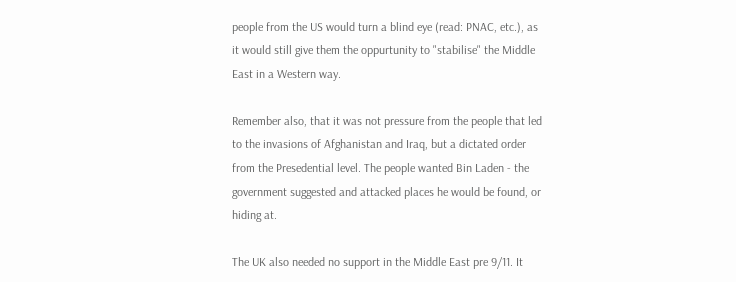people from the US would turn a blind eye (read: PNAC, etc.), as it would still give them the oppurtunity to "stabilise" the Middle East in a Western way.

Remember also, that it was not pressure from the people that led to the invasions of Afghanistan and Iraq, but a dictated order from the Presedential level. The people wanted Bin Laden - the government suggested and attacked places he would be found, or hiding at.

The UK also needed no support in the Middle East pre 9/11. It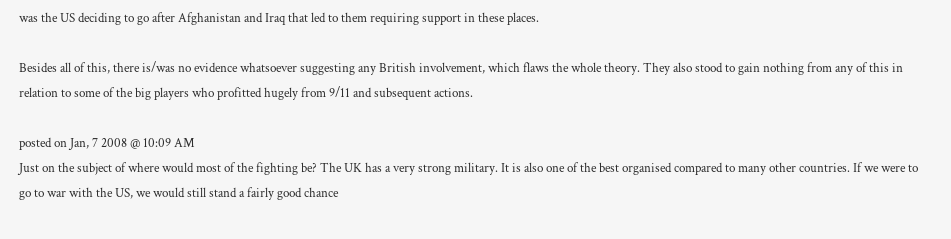was the US deciding to go after Afghanistan and Iraq that led to them requiring support in these places.

Besides all of this, there is/was no evidence whatsoever suggesting any British involvement, which flaws the whole theory. They also stood to gain nothing from any of this in relation to some of the big players who profitted hugely from 9/11 and subsequent actions.

posted on Jan, 7 2008 @ 10:09 AM
Just on the subject of where would most of the fighting be? The UK has a very strong military. It is also one of the best organised compared to many other countries. If we were to go to war with the US, we would still stand a fairly good chance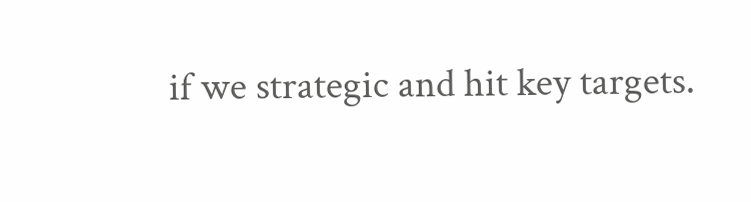if we strategic and hit key targets.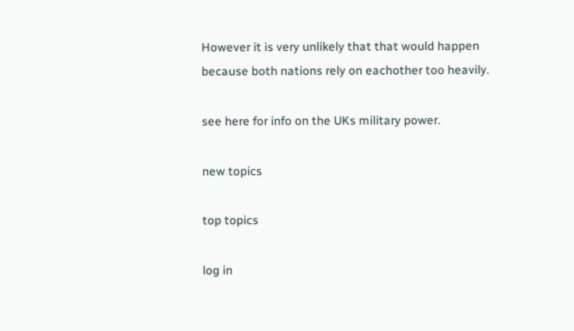However it is very unlikely that that would happen because both nations rely on eachother too heavily.

see here for info on the UKs military power.

new topics

top topics

log in